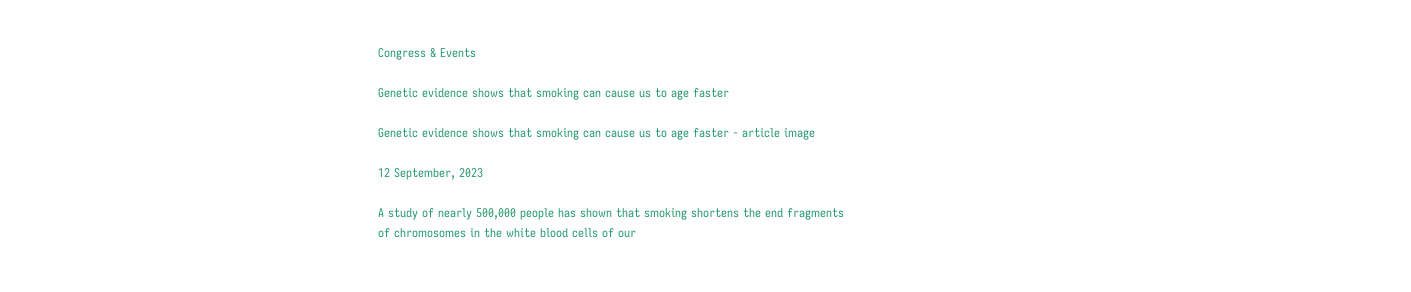Congress & Events

Genetic evidence shows that smoking can cause us to age faster

Genetic evidence shows that smoking can cause us to age faster - article image

12 September, 2023

A study of nearly 500,000 people has shown that smoking shortens the end fragments
of chromosomes in the white blood cells of our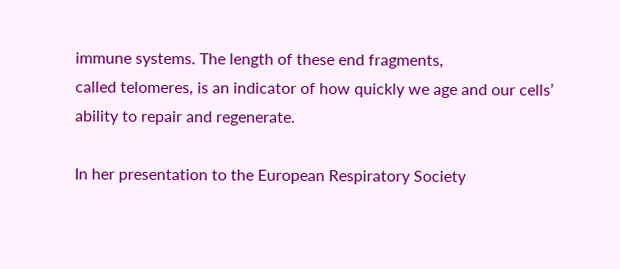immune systems. The length of these end fragments,
called telomeres, is an indicator of how quickly we age and our cells’ ability to repair and regenerate.

In her presentation to the European Respiratory Society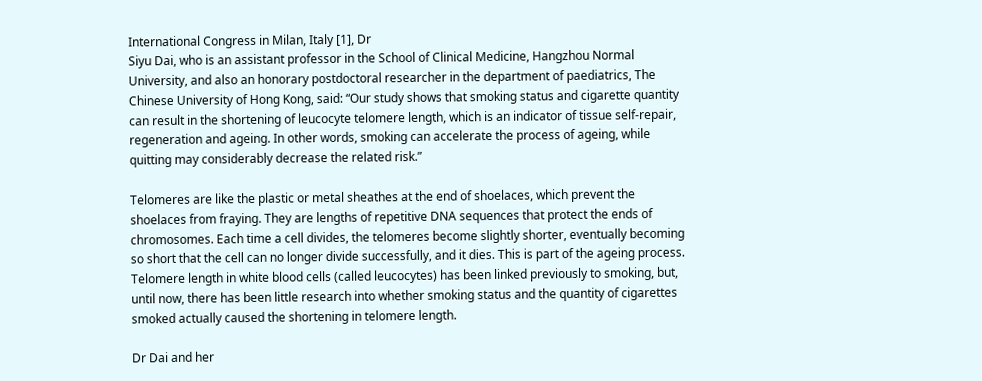International Congress in Milan, Italy [1], Dr
Siyu Dai, who is an assistant professor in the School of Clinical Medicine, Hangzhou Normal
University, and also an honorary postdoctoral researcher in the department of paediatrics, The
Chinese University of Hong Kong, said: “Our study shows that smoking status and cigarette quantity
can result in the shortening of leucocyte telomere length, which is an indicator of tissue self-repair,
regeneration and ageing. In other words, smoking can accelerate the process of ageing, while
quitting may considerably decrease the related risk.”

Telomeres are like the plastic or metal sheathes at the end of shoelaces, which prevent the
shoelaces from fraying. They are lengths of repetitive DNA sequences that protect the ends of
chromosomes. Each time a cell divides, the telomeres become slightly shorter, eventually becoming
so short that the cell can no longer divide successfully, and it dies. This is part of the ageing process.
Telomere length in white blood cells (called leucocytes) has been linked previously to smoking, but,
until now, there has been little research into whether smoking status and the quantity of cigarettes
smoked actually caused the shortening in telomere length.

Dr Dai and her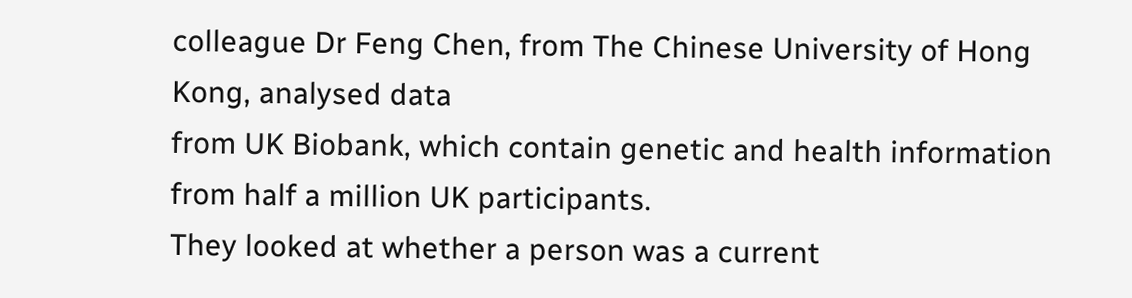colleague Dr Feng Chen, from The Chinese University of Hong Kong, analysed data
from UK Biobank, which contain genetic and health information from half a million UK participants.
They looked at whether a person was a current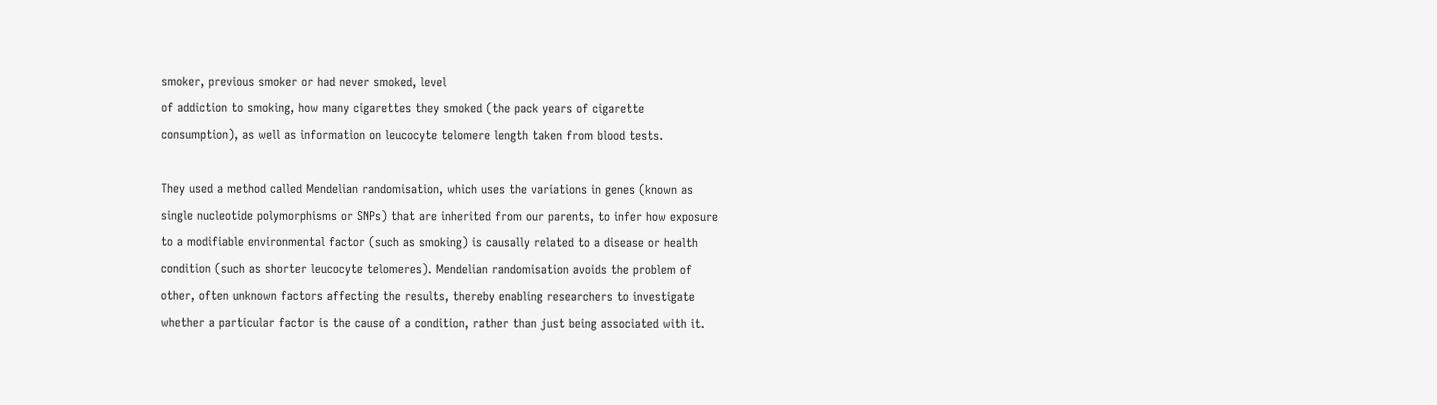smoker, previous smoker or had never smoked, level
of addiction to smoking, how many cigarettes they smoked (the pack years of cigarette
consumption), as well as information on leucocyte telomere length taken from blood tests.

They used a method called Mendelian randomisation, which uses the variations in genes (known as
single nucleotide polymorphisms or SNPs) that are inherited from our parents, to infer how exposure
to a modifiable environmental factor (such as smoking) is causally related to a disease or health
condition (such as shorter leucocyte telomeres). Mendelian randomisation avoids the problem of
other, often unknown factors affecting the results, thereby enabling researchers to investigate
whether a particular factor is the cause of a condition, rather than just being associated with it.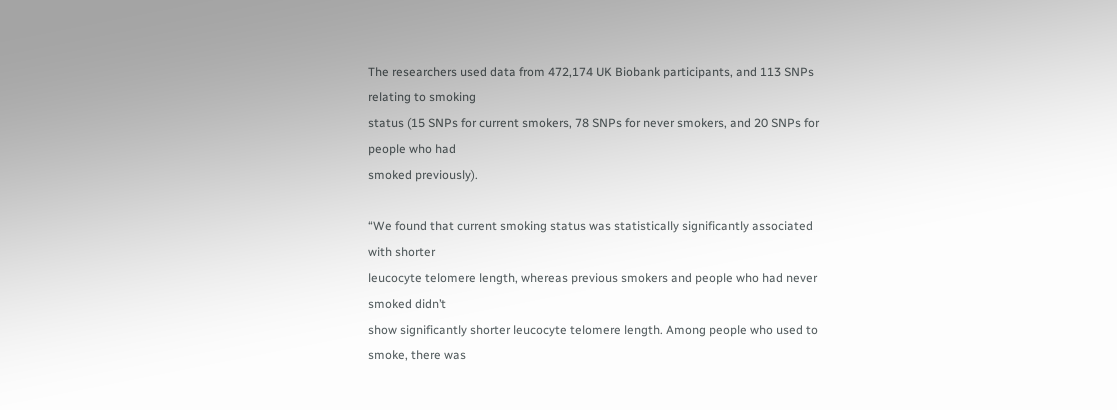The researchers used data from 472,174 UK Biobank participants, and 113 SNPs relating to smoking
status (15 SNPs for current smokers, 78 SNPs for never smokers, and 20 SNPs for people who had
smoked previously).

“We found that current smoking status was statistically significantly associated with shorter
leucocyte telomere length, whereas previous smokers and people who had never smoked didn’t
show significantly shorter leucocyte telomere length. Among people who used to smoke, there was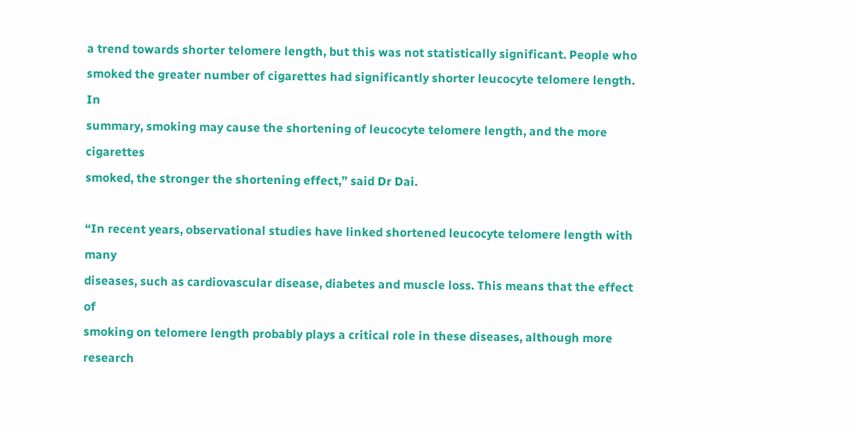a trend towards shorter telomere length, but this was not statistically significant. People who
smoked the greater number of cigarettes had significantly shorter leucocyte telomere length. In
summary, smoking may cause the shortening of leucocyte telomere length, and the more cigarettes
smoked, the stronger the shortening effect,” said Dr Dai.

“In recent years, observational studies have linked shortened leucocyte telomere length with many
diseases, such as cardiovascular disease, diabetes and muscle loss. This means that the effect of
smoking on telomere length probably plays a critical role in these diseases, although more research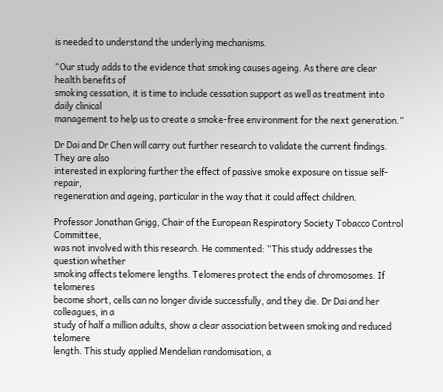is needed to understand the underlying mechanisms.

“Our study adds to the evidence that smoking causes ageing. As there are clear health benefits of
smoking cessation, it is time to include cessation support as well as treatment into daily clinical
management to help us to create a smoke-free environment for the next generation.”

Dr Dai and Dr Chen will carry out further research to validate the current findings. They are also
interested in exploring further the effect of passive smoke exposure on tissue self-repair,
regeneration and ageing, particular in the way that it could affect children.

Professor Jonathan Grigg, Chair of the European Respiratory Society Tobacco Control Committee,
was not involved with this research. He commented: “This study addresses the question whether
smoking affects telomere lengths. Telomeres protect the ends of chromosomes. If telomeres
become short, cells can no longer divide successfully, and they die. Dr Dai and her colleagues, in a
study of half a million adults, show a clear association between smoking and reduced telomere
length. This study applied Mendelian randomisation, a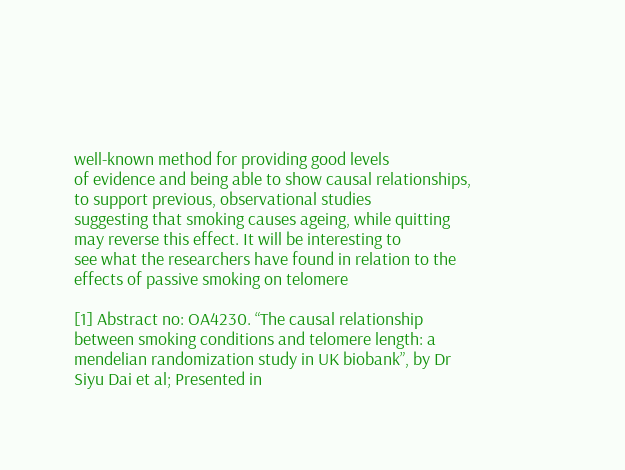well-known method for providing good levels
of evidence and being able to show causal relationships, to support previous, observational studies
suggesting that smoking causes ageing, while quitting may reverse this effect. It will be interesting to
see what the researchers have found in relation to the effects of passive smoking on telomere

[1] Abstract no: OA4230. “The causal relationship between smoking conditions and telomere length: a
mendelian randomization study in UK biobank”, by Dr Siyu Dai et al; Presented in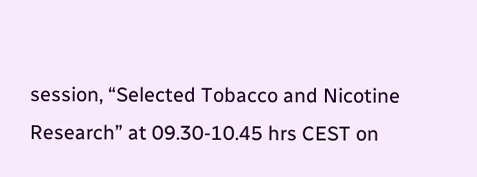session, “Selected Tobacco and Nicotine Research” at 09.30-10.45 hrs CEST on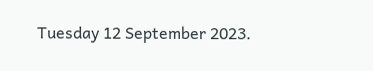Tuesday 12 September 2023.